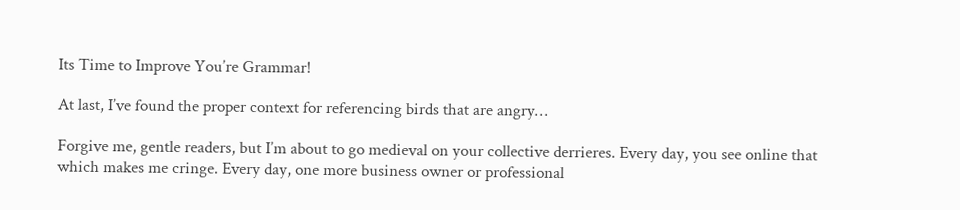Its Time to Improve You’re Grammar!

At last, I’ve found the proper context for referencing birds that are angry…

Forgive me, gentle readers, but I’m about to go medieval on your collective derrieres. Every day, you see online that which makes me cringe. Every day, one more business owner or professional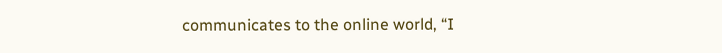communicates to the online world, “I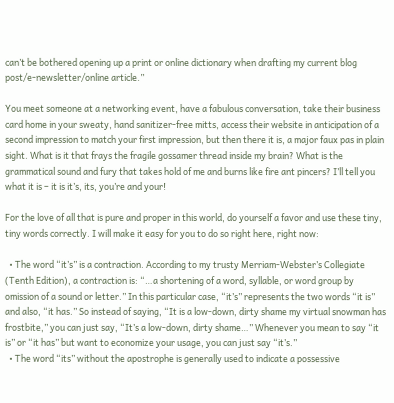can’t be bothered opening up a print or online dictionary when drafting my current blog post/e-newsletter/online article.”

You meet someone at a networking event, have a fabulous conversation, take their business card home in your sweaty, hand sanitizer-free mitts, access their website in anticipation of a second impression to match your first impression, but then there it is, a major faux pas in plain sight. What is it that frays the fragile gossamer thread inside my brain? What is the grammatical sound and fury that takes hold of me and burns like fire ant pincers? I’ll tell you what it is – it is it’s, its, you’re and your!

For the love of all that is pure and proper in this world, do yourself a favor and use these tiny, tiny words correctly. I will make it easy for you to do so right here, right now:

  • The word “it’s” is a contraction. According to my trusty Merriam-Webster’s Collegiate (Tenth Edition), a contraction is: “…a shortening of a word, syllable, or word group by omission of a sound or letter.” In this particular case, “it’s” represents the two words “it is” and also, “it has.” So instead of saying, “It is a low-down, dirty shame my virtual snowman has frostbite,” you can just say, “It’s a low-down, dirty shame…” Whenever you mean to say “it is” or “it has” but want to economize your usage, you can just say “it’s.”
  • The word “its” without the apostrophe is generally used to indicate a possessive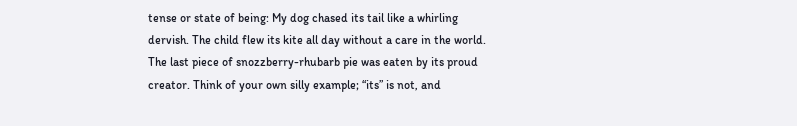tense or state of being: My dog chased its tail like a whirling dervish. The child flew its kite all day without a care in the world. The last piece of snozzberry-rhubarb pie was eaten by its proud creator. Think of your own silly example; “its” is not, and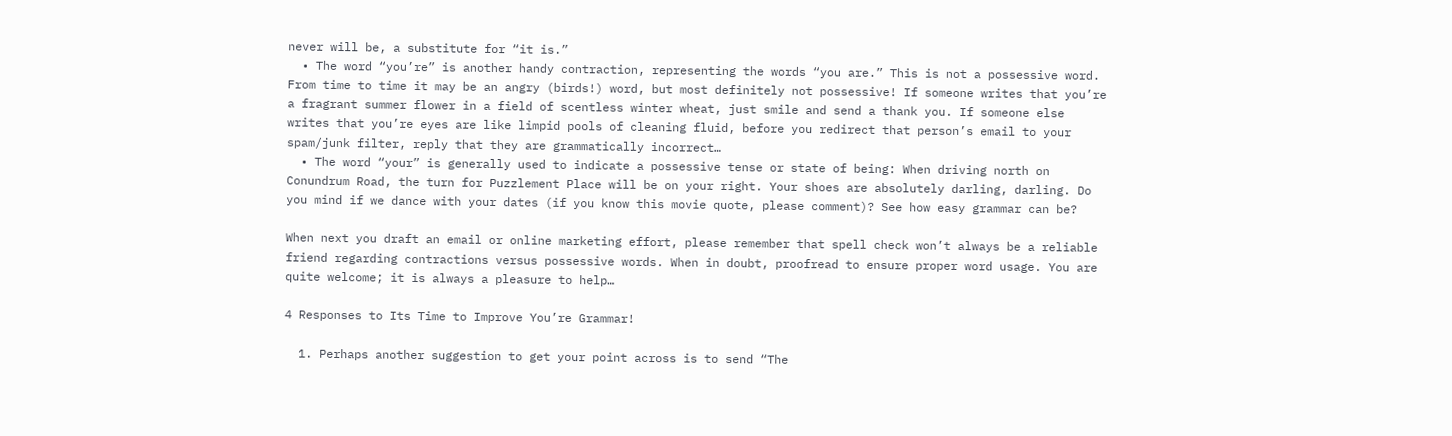never will be, a substitute for “it is.”
  • The word “you’re” is another handy contraction, representing the words “you are.” This is not a possessive word. From time to time it may be an angry (birds!) word, but most definitely not possessive! If someone writes that you’re a fragrant summer flower in a field of scentless winter wheat, just smile and send a thank you. If someone else writes that you’re eyes are like limpid pools of cleaning fluid, before you redirect that person’s email to your spam/junk filter, reply that they are grammatically incorrect…
  • The word “your” is generally used to indicate a possessive tense or state of being: When driving north on Conundrum Road, the turn for Puzzlement Place will be on your right. Your shoes are absolutely darling, darling. Do you mind if we dance with your dates (if you know this movie quote, please comment)? See how easy grammar can be?

When next you draft an email or online marketing effort, please remember that spell check won’t always be a reliable friend regarding contractions versus possessive words. When in doubt, proofread to ensure proper word usage. You are quite welcome; it is always a pleasure to help…

4 Responses to Its Time to Improve You’re Grammar!

  1. Perhaps another suggestion to get your point across is to send “The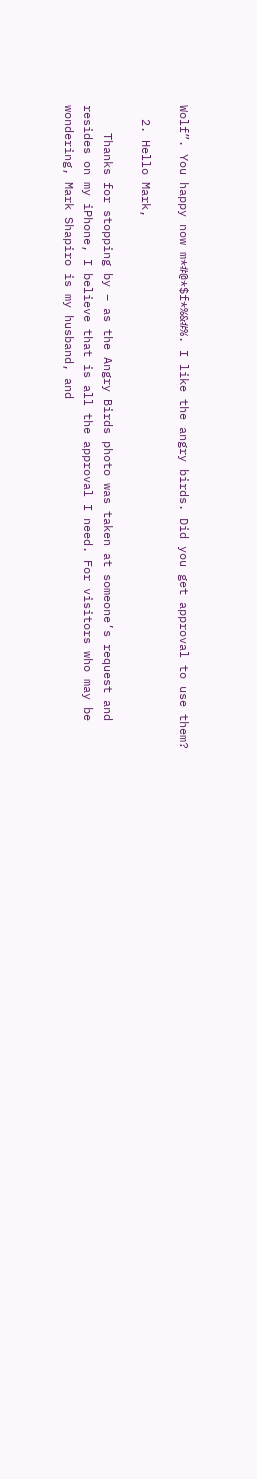Wolf”. You happy now m*#@*$f*%&#%. I like the angry birds. Did you get approval to use them?

  2. Hello Mark,

    Thanks for stopping by – as the Angry Birds photo was taken at someone’s request and resides on my iPhone, I believe that is all the approval I need. For visitors who may be wondering, Mark Shapiro is my husband, and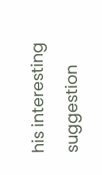his interesting suggestion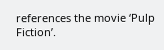references the movie ‘Pulp Fiction’.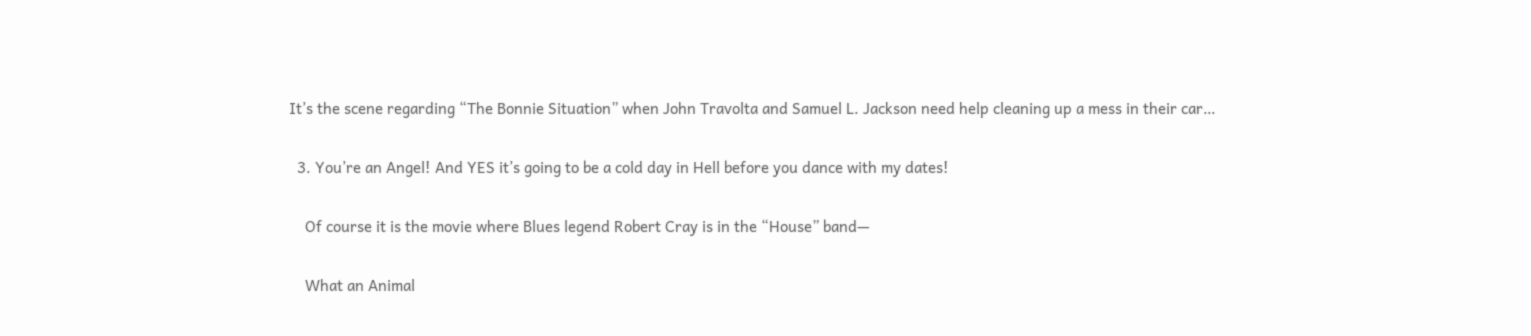It’s the scene regarding “The Bonnie Situation” when John Travolta and Samuel L. Jackson need help cleaning up a mess in their car…

  3. You’re an Angel! And YES it’s going to be a cold day in Hell before you dance with my dates!

    Of course it is the movie where Blues legend Robert Cray is in the “House” band—

    What an Animal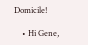Domicile!

    • Hi Gene,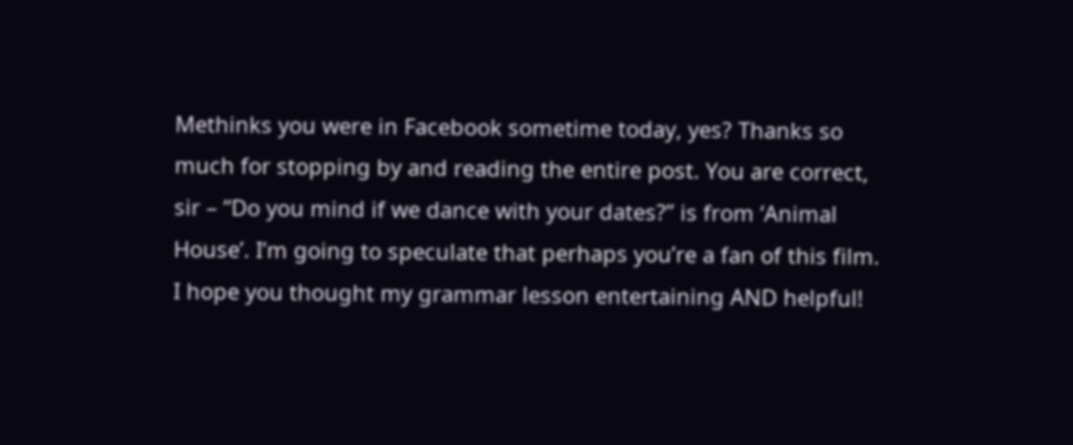Methinks you were in Facebook sometime today, yes? Thanks so much for stopping by and reading the entire post. You are correct, sir – “Do you mind if we dance with your dates?” is from ‘Animal House’. I’m going to speculate that perhaps you’re a fan of this film. I hope you thought my grammar lesson entertaining AND helpful!